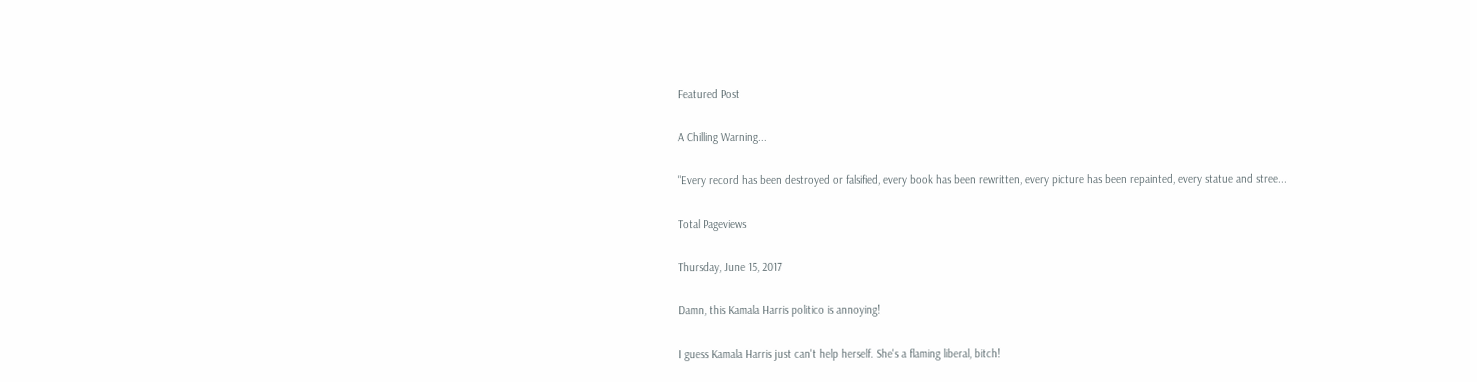Featured Post

A Chilling Warning...

"Every record has been destroyed or falsified, every book has been rewritten, every picture has been repainted, every statue and stree...

Total Pageviews

Thursday, June 15, 2017

Damn, this Kamala Harris politico is annoying!

I guess Kamala Harris just can't help herself. She's a flaming liberal, bitch!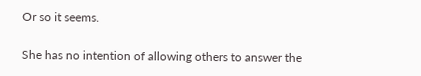Or so it seems.

She has no intention of allowing others to answer the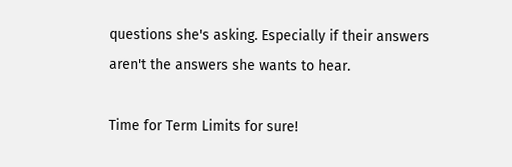questions she's asking. Especially if their answers aren't the answers she wants to hear.

Time for Term Limits for sure!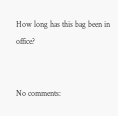How long has this bag been in office?


No comments: